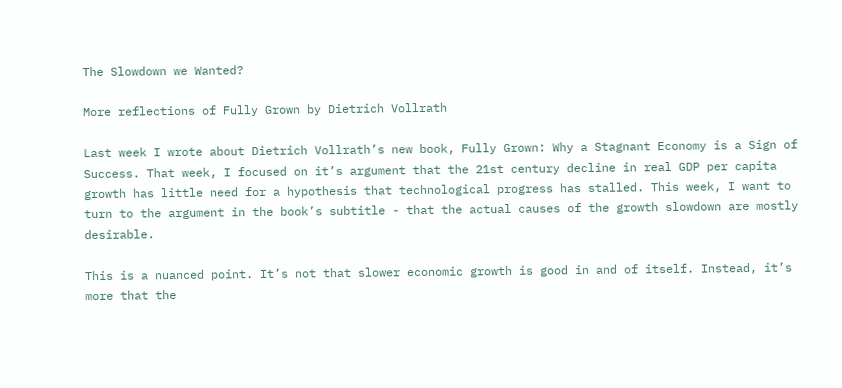The Slowdown we Wanted?

More reflections of Fully Grown by Dietrich Vollrath

Last week I wrote about Dietrich Vollrath’s new book, Fully Grown: Why a Stagnant Economy is a Sign of Success. That week, I focused on it’s argument that the 21st century decline in real GDP per capita growth has little need for a hypothesis that technological progress has stalled. This week, I want to turn to the argument in the book’s subtitle - that the actual causes of the growth slowdown are mostly desirable.

This is a nuanced point. It’s not that slower economic growth is good in and of itself. Instead, it’s more that the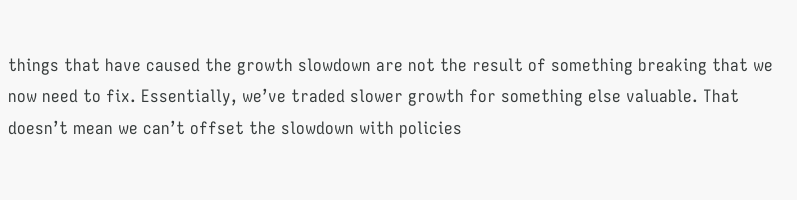things that have caused the growth slowdown are not the result of something breaking that we now need to fix. Essentially, we’ve traded slower growth for something else valuable. That doesn’t mean we can’t offset the slowdown with policies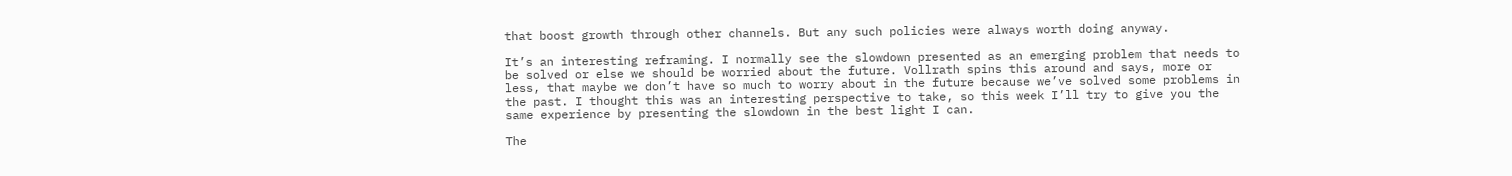that boost growth through other channels. But any such policies were always worth doing anyway.

It’s an interesting reframing. I normally see the slowdown presented as an emerging problem that needs to be solved or else we should be worried about the future. Vollrath spins this around and says, more or less, that maybe we don’t have so much to worry about in the future because we’ve solved some problems in the past. I thought this was an interesting perspective to take, so this week I’ll try to give you the same experience by presenting the slowdown in the best light I can.

The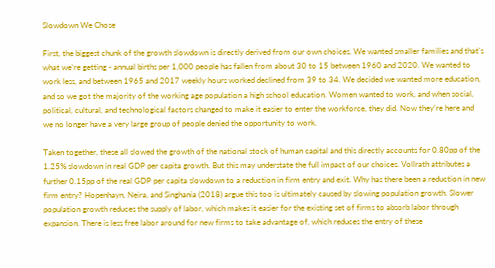Slowdown We Chose

First, the biggest chunk of the growth slowdown is directly derived from our own choices. We wanted smaller families and that’s what we’re getting - annual births per 1,000 people has fallen from about 30 to 15 between 1960 and 2020. We wanted to work less, and between 1965 and 2017 weekly hours worked declined from 39 to 34. We decided we wanted more education, and so we got the majority of the working age population a high school education. Women wanted to work, and when social, political, cultural, and technological factors changed to make it easier to enter the workforce, they did. Now they’re here and we no longer have a very large group of people denied the opportunity to work.

Taken together, these all slowed the growth of the national stock of human capital and this directly accounts for 0.80pp of the 1.25% slowdown in real GDP per capita growth. But this may understate the full impact of our choices. Vollrath attributes a further 0.15pp of the real GDP per capita slowdown to a reduction in firm entry and exit. Why has there been a reduction in new firm entry? Hopenhayn, Neira, and Singhania (2018) argue this too is ultimately caused by slowing population growth. Slower population growth reduces the supply of labor, which makes it easier for the existing set of firms to absorb labor through expansion. There is less free labor around for new firms to take advantage of, which reduces the entry of these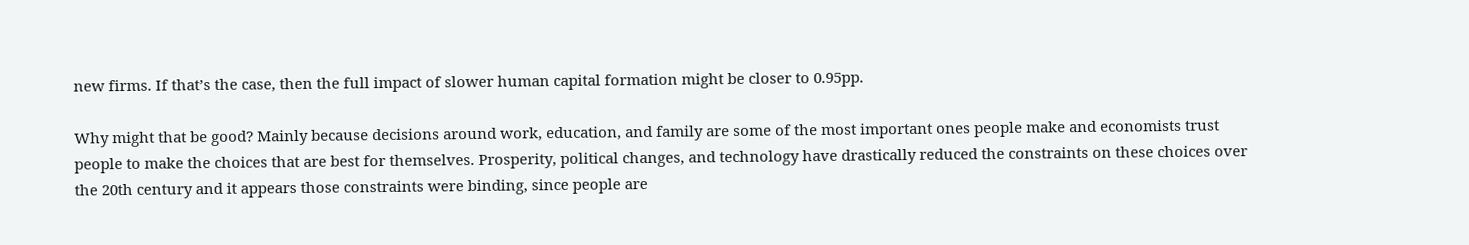new firms. If that’s the case, then the full impact of slower human capital formation might be closer to 0.95pp.

Why might that be good? Mainly because decisions around work, education, and family are some of the most important ones people make and economists trust people to make the choices that are best for themselves. Prosperity, political changes, and technology have drastically reduced the constraints on these choices over the 20th century and it appears those constraints were binding, since people are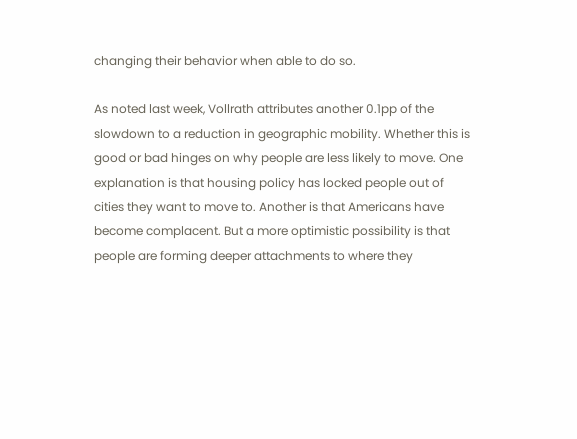changing their behavior when able to do so.

As noted last week, Vollrath attributes another 0.1pp of the slowdown to a reduction in geographic mobility. Whether this is good or bad hinges on why people are less likely to move. One explanation is that housing policy has locked people out of cities they want to move to. Another is that Americans have become complacent. But a more optimistic possibility is that people are forming deeper attachments to where they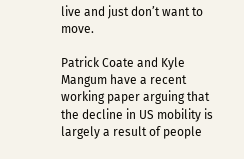live and just don’t want to move.

Patrick Coate and Kyle Mangum have a recent working paper arguing that the decline in US mobility is largely a result of people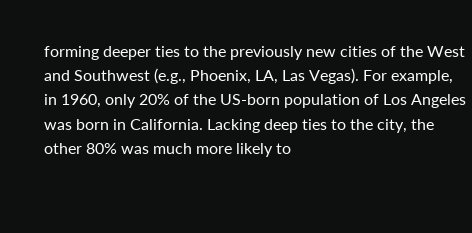forming deeper ties to the previously new cities of the West and Southwest (e.g., Phoenix, LA, Las Vegas). For example, in 1960, only 20% of the US-born population of Los Angeles was born in California. Lacking deep ties to the city, the other 80% was much more likely to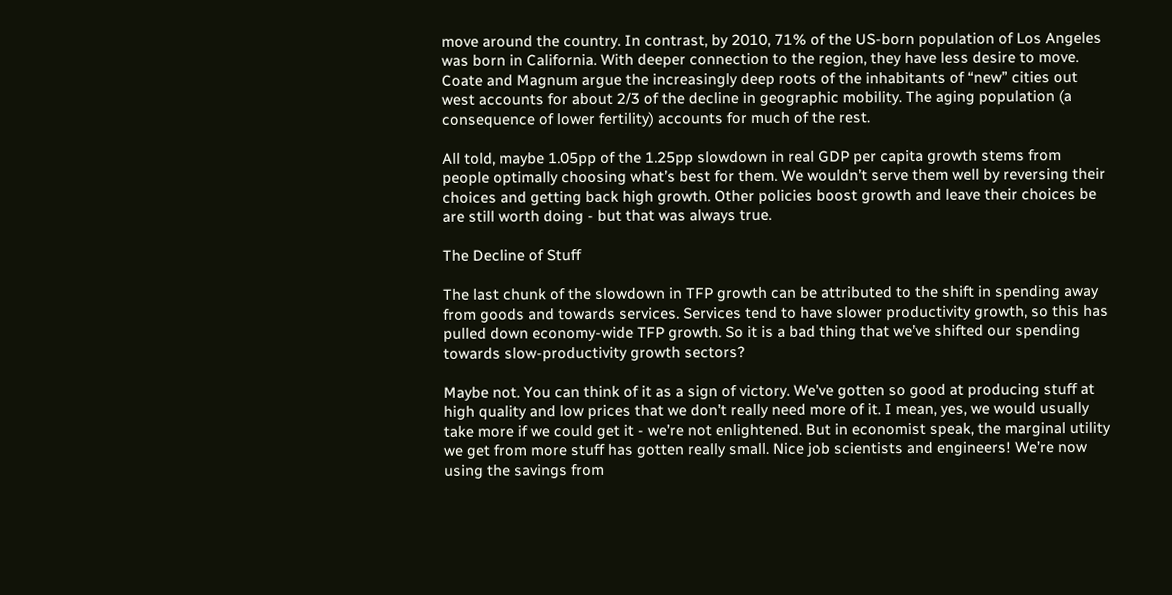move around the country. In contrast, by 2010, 71% of the US-born population of Los Angeles was born in California. With deeper connection to the region, they have less desire to move. Coate and Magnum argue the increasingly deep roots of the inhabitants of “new” cities out west accounts for about 2/3 of the decline in geographic mobility. The aging population (a consequence of lower fertility) accounts for much of the rest.

All told, maybe 1.05pp of the 1.25pp slowdown in real GDP per capita growth stems from people optimally choosing what’s best for them. We wouldn’t serve them well by reversing their choices and getting back high growth. Other policies boost growth and leave their choices be are still worth doing - but that was always true.

The Decline of Stuff

The last chunk of the slowdown in TFP growth can be attributed to the shift in spending away from goods and towards services. Services tend to have slower productivity growth, so this has pulled down economy-wide TFP growth. So it is a bad thing that we’ve shifted our spending towards slow-productivity growth sectors?

Maybe not. You can think of it as a sign of victory. We’ve gotten so good at producing stuff at high quality and low prices that we don’t really need more of it. I mean, yes, we would usually take more if we could get it - we’re not enlightened. But in economist speak, the marginal utility we get from more stuff has gotten really small. Nice job scientists and engineers! We’re now using the savings from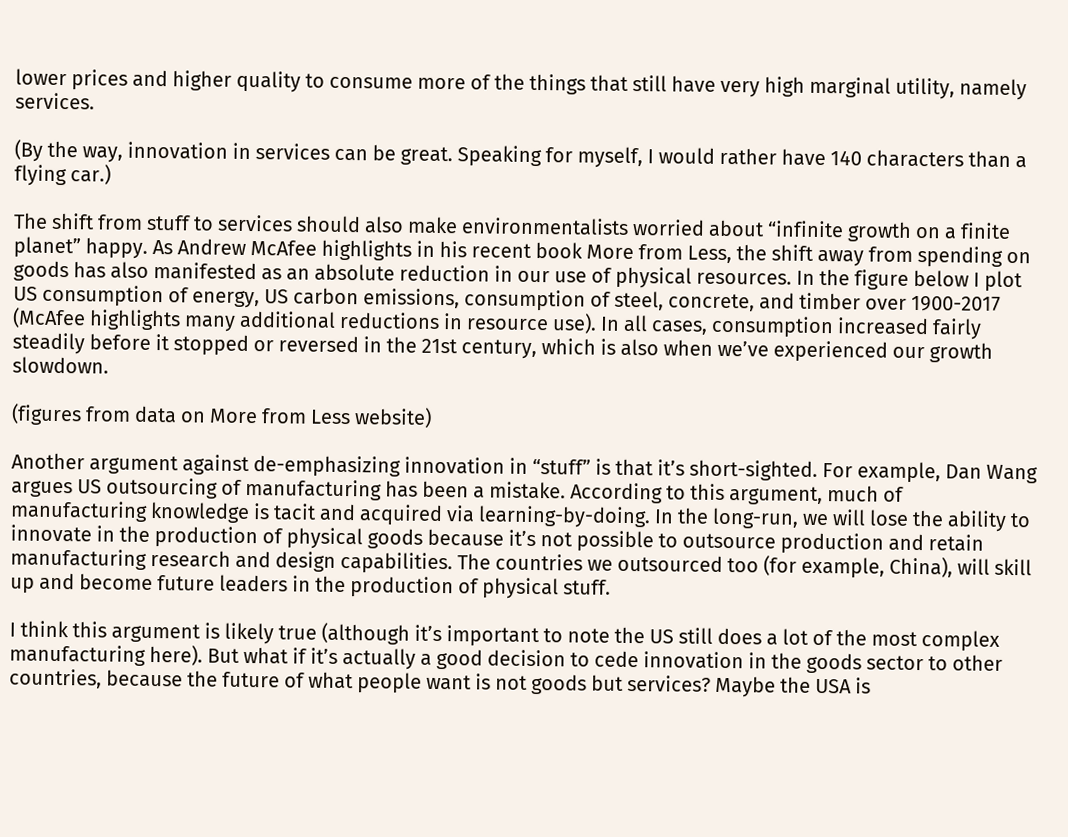lower prices and higher quality to consume more of the things that still have very high marginal utility, namely services.

(By the way, innovation in services can be great. Speaking for myself, I would rather have 140 characters than a flying car.)

The shift from stuff to services should also make environmentalists worried about “infinite growth on a finite planet” happy. As Andrew McAfee highlights in his recent book More from Less, the shift away from spending on goods has also manifested as an absolute reduction in our use of physical resources. In the figure below I plot US consumption of energy, US carbon emissions, consumption of steel, concrete, and timber over 1900-2017 (McAfee highlights many additional reductions in resource use). In all cases, consumption increased fairly steadily before it stopped or reversed in the 21st century, which is also when we’ve experienced our growth slowdown.

(figures from data on More from Less website)

Another argument against de-emphasizing innovation in “stuff” is that it’s short-sighted. For example, Dan Wang argues US outsourcing of manufacturing has been a mistake. According to this argument, much of manufacturing knowledge is tacit and acquired via learning-by-doing. In the long-run, we will lose the ability to innovate in the production of physical goods because it’s not possible to outsource production and retain manufacturing research and design capabilities. The countries we outsourced too (for example, China), will skill up and become future leaders in the production of physical stuff.

I think this argument is likely true (although it’s important to note the US still does a lot of the most complex manufacturing here). But what if it’s actually a good decision to cede innovation in the goods sector to other countries, because the future of what people want is not goods but services? Maybe the USA is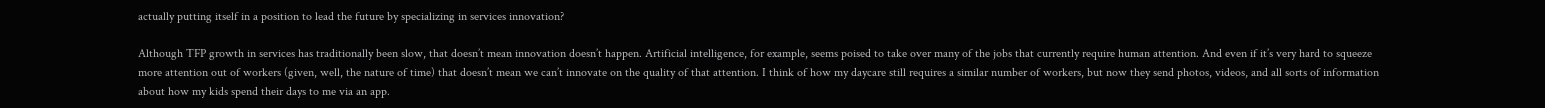actually putting itself in a position to lead the future by specializing in services innovation?

Although TFP growth in services has traditionally been slow, that doesn’t mean innovation doesn’t happen. Artificial intelligence, for example, seems poised to take over many of the jobs that currently require human attention. And even if it’s very hard to squeeze more attention out of workers (given, well, the nature of time) that doesn’t mean we can’t innovate on the quality of that attention. I think of how my daycare still requires a similar number of workers, but now they send photos, videos, and all sorts of information about how my kids spend their days to me via an app.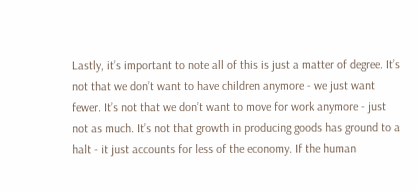Lastly, it’s important to note all of this is just a matter of degree. It’s not that we don’t want to have children anymore - we just want fewer. It’s not that we don’t want to move for work anymore - just not as much. It’s not that growth in producing goods has ground to a halt - it just accounts for less of the economy. If the human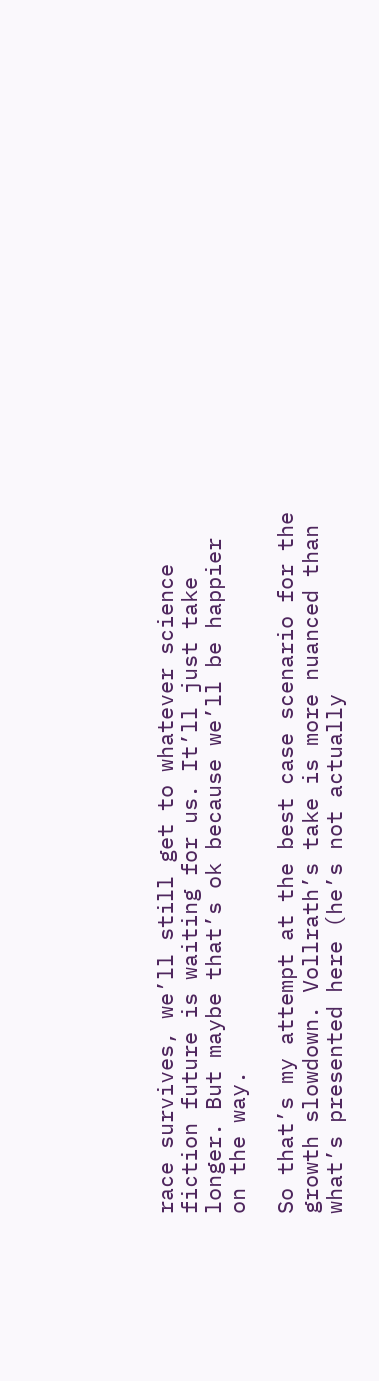race survives, we’ll still get to whatever science fiction future is waiting for us. It’ll just take longer. But maybe that’s ok because we’ll be happier on the way.

So that’s my attempt at the best case scenario for the growth slowdown. Vollrath’s take is more nuanced than what’s presented here (he’s not actually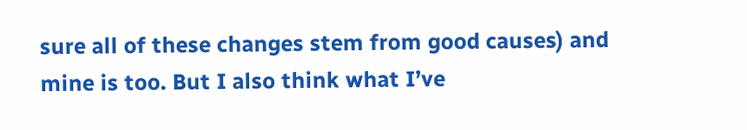sure all of these changes stem from good causes) and mine is too. But I also think what I’ve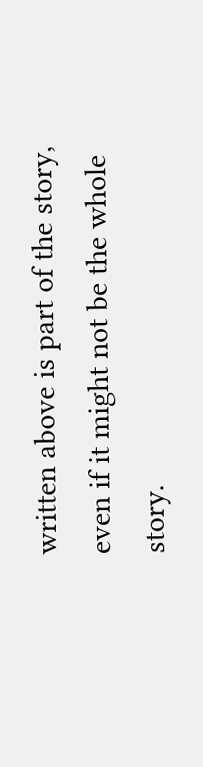written above is part of the story, even if it might not be the whole story.